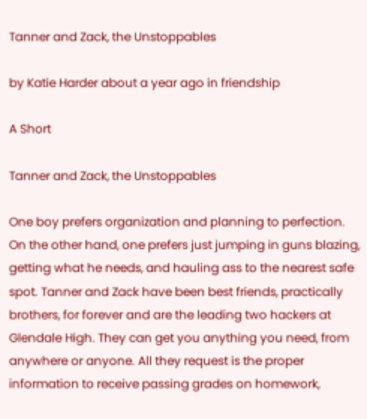Tanner and Zack, the Unstoppables

by Katie Harder about a year ago in friendship

A Short

Tanner and Zack, the Unstoppables

One boy prefers organization and planning to perfection. On the other hand, one prefers just jumping in guns blazing, getting what he needs, and hauling ass to the nearest safe spot. Tanner and Zack have been best friends, practically brothers, for forever and are the leading two hackers at Glendale High. They can get you anything you need, from anywhere or anyone. All they request is the proper information to receive passing grades on homework,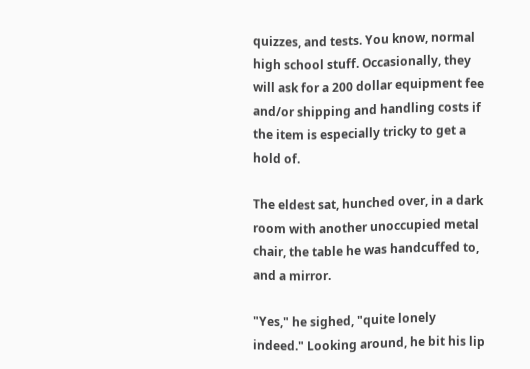quizzes, and tests. You know, normal high school stuff. Occasionally, they will ask for a 200 dollar equipment fee and/or shipping and handling costs if the item is especially tricky to get a hold of.

The eldest sat, hunched over, in a dark room with another unoccupied metal chair, the table he was handcuffed to, and a mirror.

"Yes," he sighed, "quite lonely indeed." Looking around, he bit his lip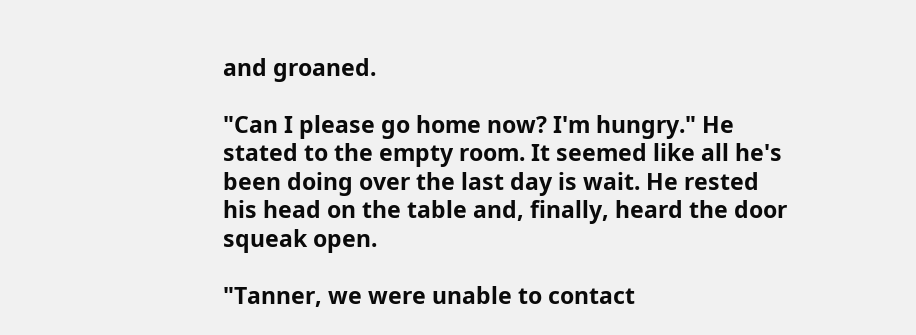and groaned.

"Can I please go home now? I'm hungry." He stated to the empty room. It seemed like all he's been doing over the last day is wait. He rested his head on the table and, finally, heard the door squeak open.

"Tanner, we were unable to contact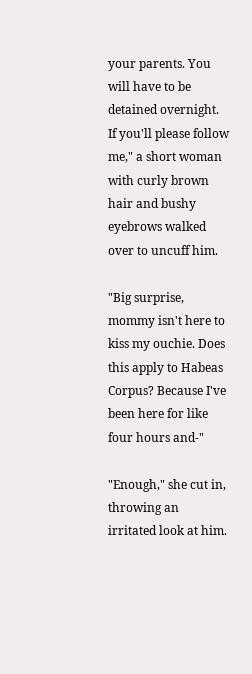your parents. You will have to be detained overnight. If you'll please follow me," a short woman with curly brown hair and bushy eyebrows walked over to uncuff him.

"Big surprise, mommy isn't here to kiss my ouchie. Does this apply to Habeas Corpus? Because I've been here for like four hours and-"

"Enough," she cut in, throwing an irritated look at him.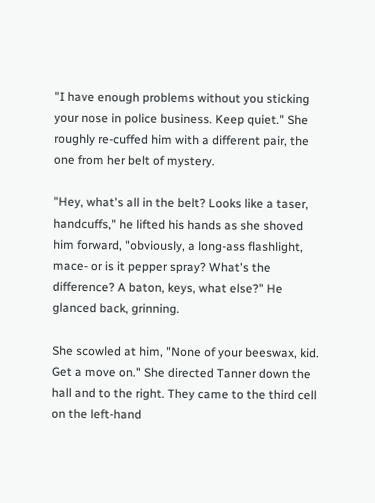"I have enough problems without you sticking your nose in police business. Keep quiet." She roughly re-cuffed him with a different pair, the one from her belt of mystery.

"Hey, what's all in the belt? Looks like a taser, handcuffs," he lifted his hands as she shoved him forward, "obviously, a long-ass flashlight, mace- or is it pepper spray? What's the difference? A baton, keys, what else?" He glanced back, grinning.

She scowled at him, "None of your beeswax, kid. Get a move on." She directed Tanner down the hall and to the right. They came to the third cell on the left-hand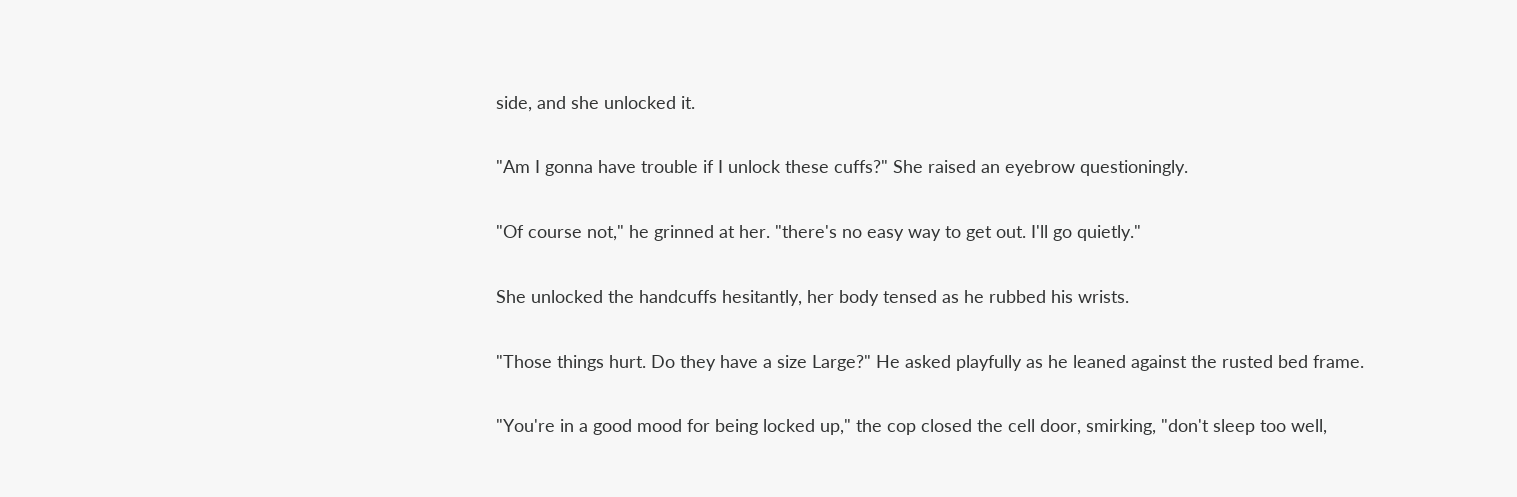side, and she unlocked it.

"Am I gonna have trouble if I unlock these cuffs?" She raised an eyebrow questioningly.

"Of course not," he grinned at her. "there's no easy way to get out. I'll go quietly."

She unlocked the handcuffs hesitantly, her body tensed as he rubbed his wrists.

"Those things hurt. Do they have a size Large?" He asked playfully as he leaned against the rusted bed frame.

"You're in a good mood for being locked up," the cop closed the cell door, smirking, "don't sleep too well,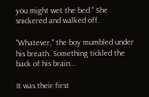you might wet the bed." She snickered and walked off.

"Whatever," the boy mumbled under his breath. Something tickled the back of his brain...

It was their first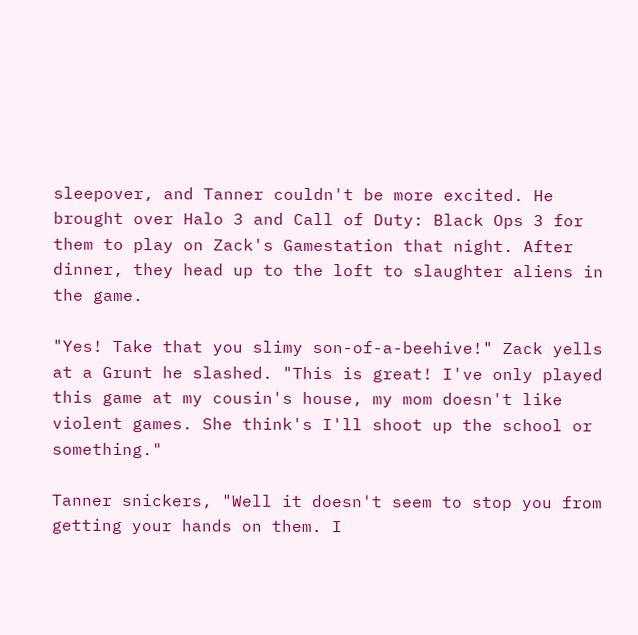sleepover, and Tanner couldn't be more excited. He brought over Halo 3 and Call of Duty: Black Ops 3 for them to play on Zack's Gamestation that night. After dinner, they head up to the loft to slaughter aliens in the game.

"Yes! Take that you slimy son-of-a-beehive!" Zack yells at a Grunt he slashed. "This is great! I've only played this game at my cousin's house, my mom doesn't like violent games. She think's I'll shoot up the school or something."

Tanner snickers, "Well it doesn't seem to stop you from getting your hands on them. I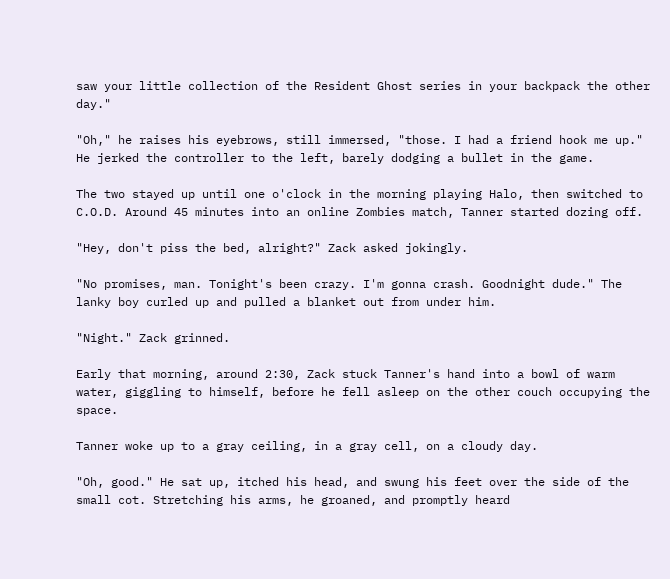saw your little collection of the Resident Ghost series in your backpack the other day."

"Oh," he raises his eyebrows, still immersed, "those. I had a friend hook me up." He jerked the controller to the left, barely dodging a bullet in the game.

The two stayed up until one o'clock in the morning playing Halo, then switched to C.O.D. Around 45 minutes into an online Zombies match, Tanner started dozing off.

"Hey, don't piss the bed, alright?" Zack asked jokingly.

"No promises, man. Tonight's been crazy. I'm gonna crash. Goodnight dude." The lanky boy curled up and pulled a blanket out from under him.

"Night." Zack grinned.

Early that morning, around 2:30, Zack stuck Tanner's hand into a bowl of warm water, giggling to himself, before he fell asleep on the other couch occupying the space.

Tanner woke up to a gray ceiling, in a gray cell, on a cloudy day.

"Oh, good." He sat up, itched his head, and swung his feet over the side of the small cot. Stretching his arms, he groaned, and promptly heard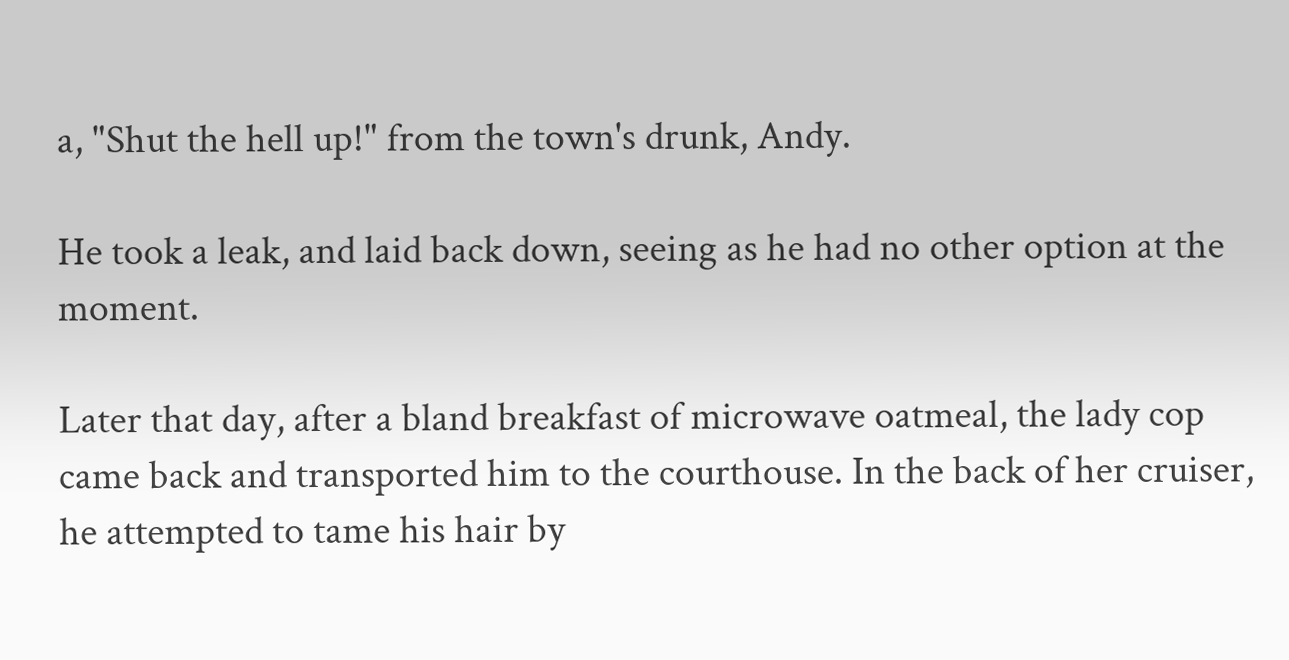a, "Shut the hell up!" from the town's drunk, Andy.

He took a leak, and laid back down, seeing as he had no other option at the moment.

Later that day, after a bland breakfast of microwave oatmeal, the lady cop came back and transported him to the courthouse. In the back of her cruiser, he attempted to tame his hair by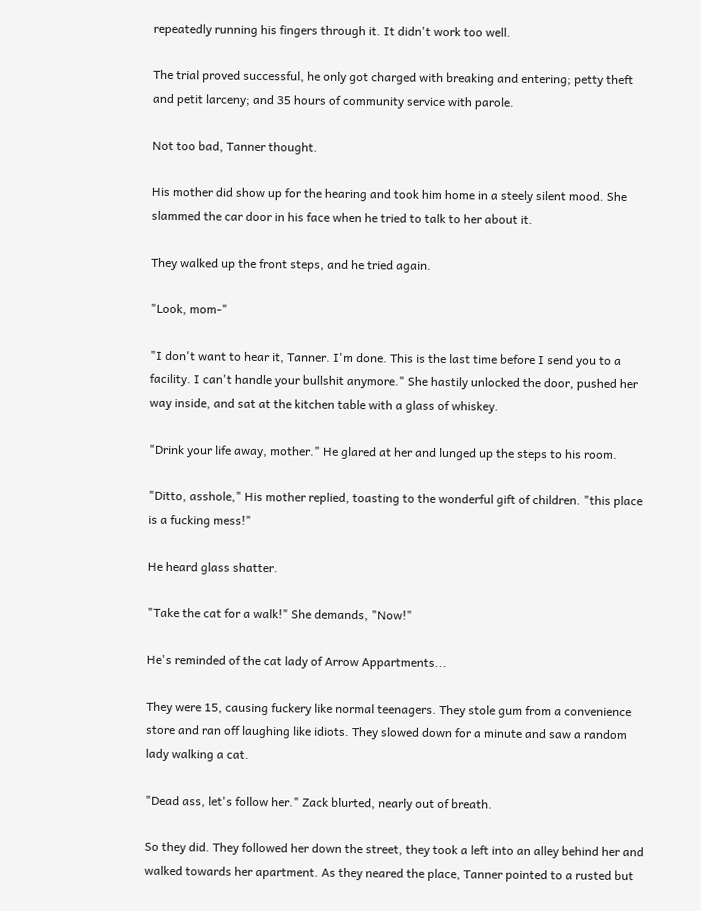repeatedly running his fingers through it. It didn't work too well.

The trial proved successful, he only got charged with breaking and entering; petty theft and petit larceny; and 35 hours of community service with parole.

Not too bad, Tanner thought.

His mother did show up for the hearing and took him home in a steely silent mood. She slammed the car door in his face when he tried to talk to her about it.

They walked up the front steps, and he tried again.

"Look, mom-"

"I don't want to hear it, Tanner. I'm done. This is the last time before I send you to a facility. I can't handle your bullshit anymore." She hastily unlocked the door, pushed her way inside, and sat at the kitchen table with a glass of whiskey.

"Drink your life away, mother." He glared at her and lunged up the steps to his room.

"Ditto, asshole," His mother replied, toasting to the wonderful gift of children. "this place is a fucking mess!"

He heard glass shatter.

"Take the cat for a walk!" She demands, "Now!"

He's reminded of the cat lady of Arrow Appartments...

They were 15, causing fuckery like normal teenagers. They stole gum from a convenience store and ran off laughing like idiots. They slowed down for a minute and saw a random lady walking a cat.

"Dead ass, let's follow her." Zack blurted, nearly out of breath.

So they did. They followed her down the street, they took a left into an alley behind her and walked towards her apartment. As they neared the place, Tanner pointed to a rusted but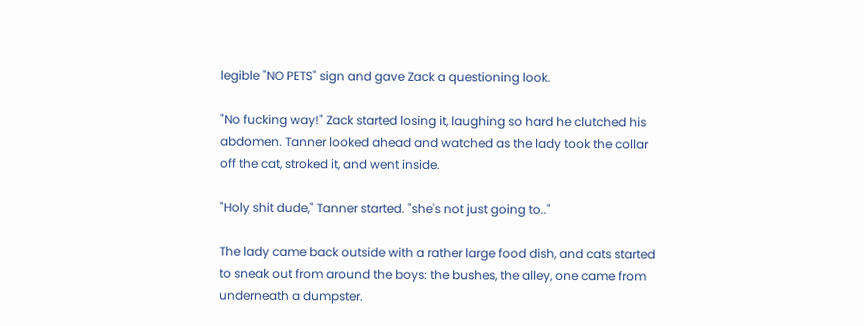legible "NO PETS" sign and gave Zack a questioning look.

"No fucking way!" Zack started losing it, laughing so hard he clutched his abdomen. Tanner looked ahead and watched as the lady took the collar off the cat, stroked it, and went inside.

"Holy shit dude," Tanner started. "she's not just going to.."

The lady came back outside with a rather large food dish, and cats started to sneak out from around the boys: the bushes, the alley, one came from underneath a dumpster.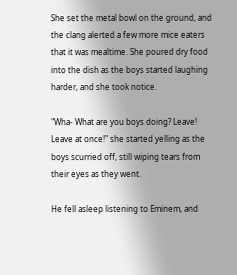She set the metal bowl on the ground, and the clang alerted a few more mice eaters that it was mealtime. She poured dry food into the dish as the boys started laughing harder, and she took notice.

"Wha- What are you boys doing? Leave! Leave at once!" she started yelling as the boys scurried off, still wiping tears from their eyes as they went.

He fell asleep listening to Eminem, and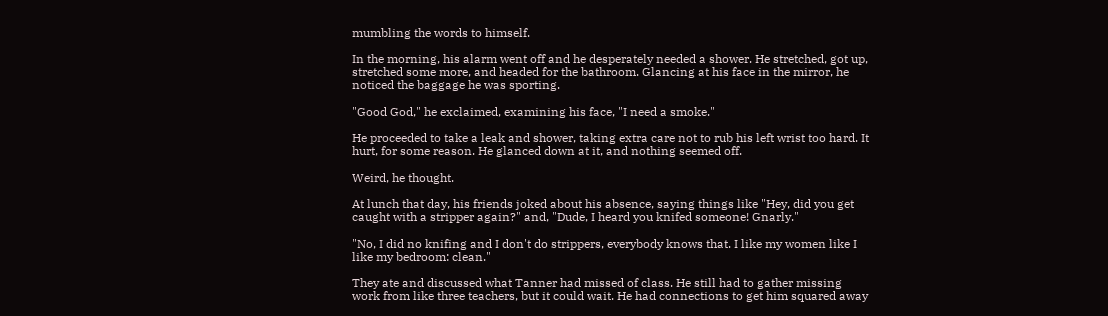mumbling the words to himself.

In the morning, his alarm went off and he desperately needed a shower. He stretched, got up, stretched some more, and headed for the bathroom. Glancing at his face in the mirror, he noticed the baggage he was sporting.

"Good God," he exclaimed, examining his face, "I need a smoke."

He proceeded to take a leak and shower, taking extra care not to rub his left wrist too hard. It hurt, for some reason. He glanced down at it, and nothing seemed off.

Weird, he thought.

At lunch that day, his friends joked about his absence, saying things like "Hey, did you get caught with a stripper again?" and, "Dude, I heard you knifed someone! Gnarly."

"No, I did no knifing and I don't do strippers, everybody knows that. I like my women like I like my bedroom: clean."

They ate and discussed what Tanner had missed of class. He still had to gather missing work from like three teachers, but it could wait. He had connections to get him squared away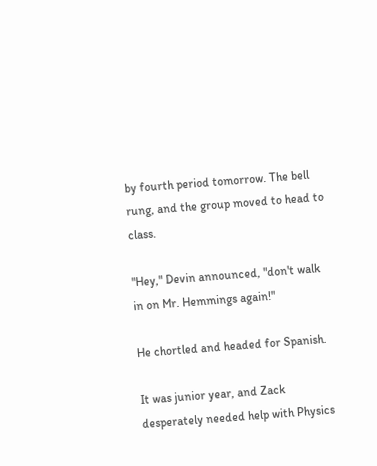by fourth period tomorrow. The bell rung, and the group moved to head to class.

"Hey," Devin announced, "don't walk in on Mr. Hemmings again!"

He chortled and headed for Spanish.

It was junior year, and Zack desperately needed help with Physics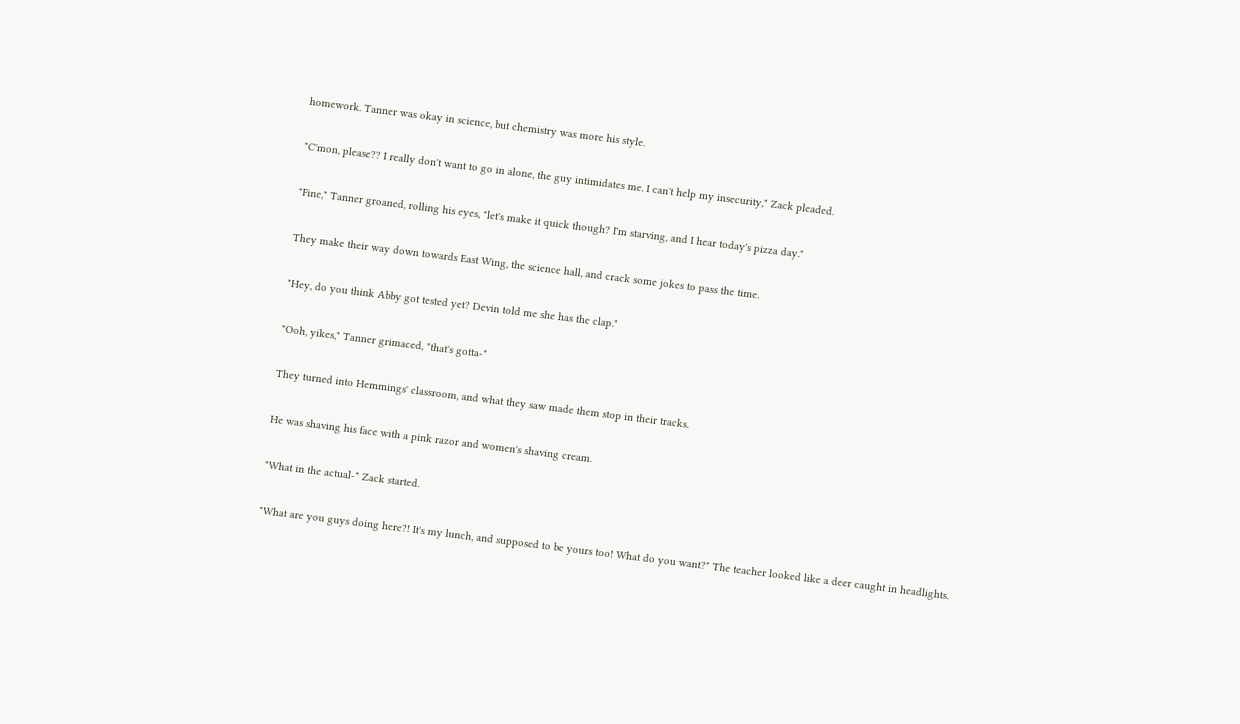homework. Tanner was okay in science, but chemistry was more his style.

"C'mon, please?? I really don't want to go in alone, the guy intimidates me. I can't help my insecurity," Zack pleaded.

"Fine," Tanner groaned, rolling his eyes, "let's make it quick though? I'm starving, and I hear today's pizza day."

They make their way down towards East Wing, the science hall, and crack some jokes to pass the time.

"Hey, do you think Abby got tested yet? Devin told me she has the clap."

"Ooh, yikes," Tanner grimaced, "that's gotta-"

They turned into Hemmings' classroom, and what they saw made them stop in their tracks.

He was shaving his face with a pink razor and women's shaving cream.

"What in the actual-" Zack started.

"What are you guys doing here?! It's my lunch, and supposed to be yours too! What do you want?" The teacher looked like a deer caught in headlights.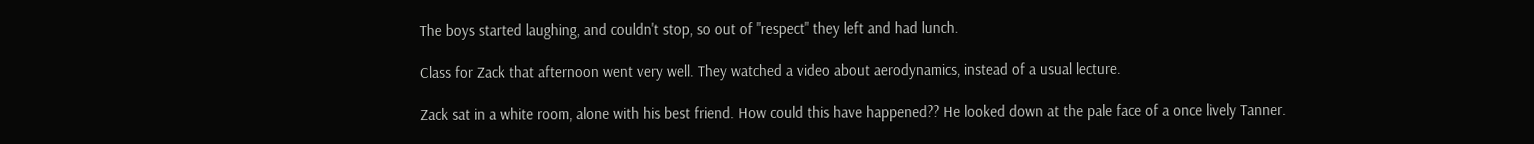The boys started laughing, and couldn't stop, so out of "respect" they left and had lunch.

Class for Zack that afternoon went very well. They watched a video about aerodynamics, instead of a usual lecture.

Zack sat in a white room, alone with his best friend. How could this have happened?? He looked down at the pale face of a once lively Tanner.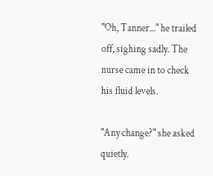"Oh, Tanner..." he trailed off, sighing sadly. The nurse came in to check his fluid levels.

"Any change?" she asked quietly.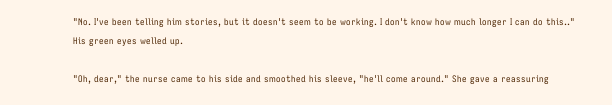"No. I've been telling him stories, but it doesn't seem to be working. I don't know how much longer I can do this.." His green eyes welled up.

"Oh, dear," the nurse came to his side and smoothed his sleeve, "he'll come around." She gave a reassuring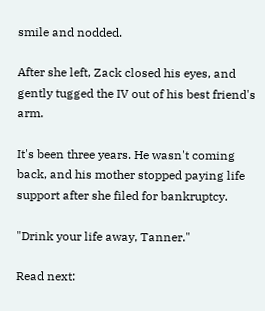smile and nodded.

After she left, Zack closed his eyes, and gently tugged the IV out of his best friend's arm.

It's been three years. He wasn't coming back, and his mother stopped paying life support after she filed for bankruptcy.

"Drink your life away, Tanner."

Read next: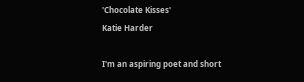'Chocolate Kisses'
Katie Harder

I'm an aspiring poet and short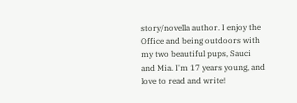story/novella author. I enjoy the Office and being outdoors with my two beautiful pups, Sauci and Mia. I'm 17 years young, and love to read and write!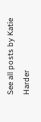See all posts by Katie Harder